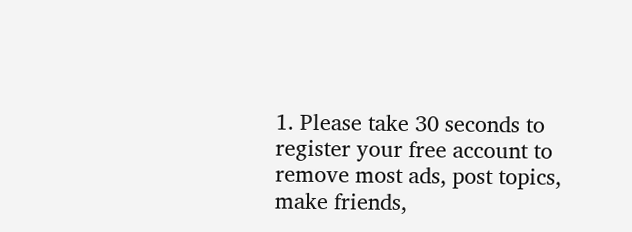1. Please take 30 seconds to register your free account to remove most ads, post topics, make friends,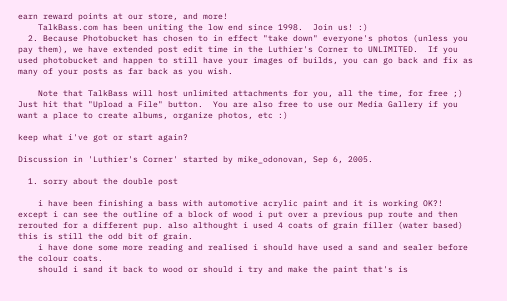earn reward points at our store, and more!
    TalkBass.com has been uniting the low end since 1998.  Join us! :)
  2. Because Photobucket has chosen to in effect "take down" everyone's photos (unless you pay them), we have extended post edit time in the Luthier's Corner to UNLIMITED.  If you used photobucket and happen to still have your images of builds, you can go back and fix as many of your posts as far back as you wish.

    Note that TalkBass will host unlimited attachments for you, all the time, for free ;)  Just hit that "Upload a File" button.  You are also free to use our Media Gallery if you want a place to create albums, organize photos, etc :)

keep what i've got or start again?

Discussion in 'Luthier's Corner' started by mike_odonovan, Sep 6, 2005.

  1. sorry about the double post

    i have been finishing a bass with automotive acrylic paint and it is working OK?! except i can see the outline of a block of wood i put over a previous pup route and then rerouted for a different pup. also althought i used 4 coats of grain filler (water based) this is still the odd bit of grain.
    i have done some more reading and realised i should have used a sand and sealer before the colour coats.
    should i sand it back to wood or should i try and make the paint that's is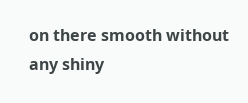on there smooth without any shiny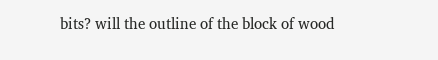bits? will the outline of the block of wood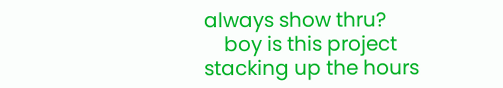always show thru?
    boy is this project stacking up the hours